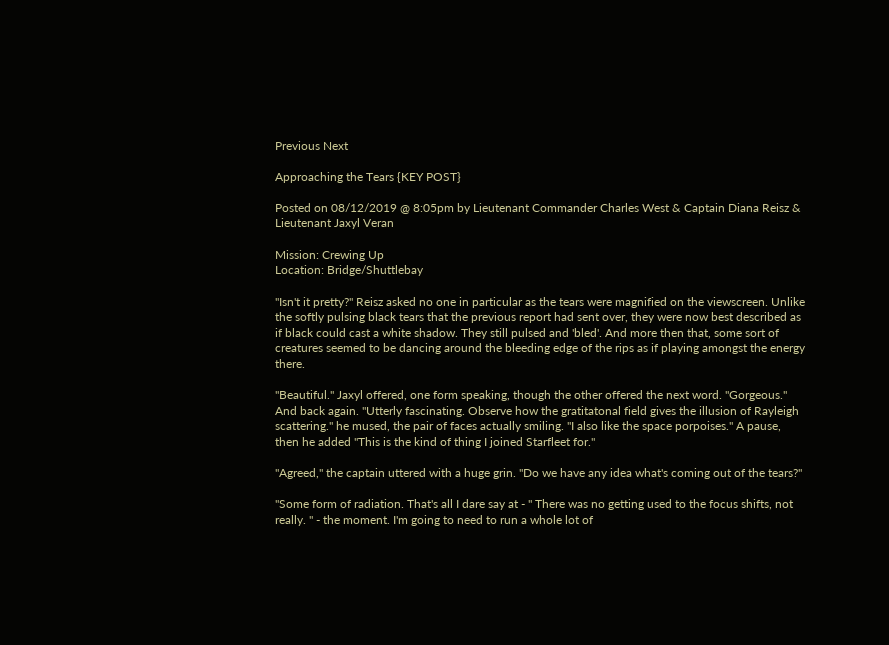Previous Next

Approaching the Tears {KEY POST}

Posted on 08/12/2019 @ 8:05pm by Lieutenant Commander Charles West & Captain Diana Reisz & Lieutenant Jaxyl Veran

Mission: Crewing Up
Location: Bridge/Shuttlebay

"Isn't it pretty?" Reisz asked no one in particular as the tears were magnified on the viewscreen. Unlike the softly pulsing black tears that the previous report had sent over, they were now best described as if black could cast a white shadow. They still pulsed and 'bled'. And more then that, some sort of creatures seemed to be dancing around the bleeding edge of the rips as if playing amongst the energy there.

"Beautiful." Jaxyl offered, one form speaking, though the other offered the next word. "Gorgeous." And back again. "Utterly fascinating. Observe how the gratitatonal field gives the illusion of Rayleigh scattering." he mused, the pair of faces actually smiling. "I also like the space porpoises." A pause, then he added "This is the kind of thing I joined Starfleet for."

"Agreed," the captain uttered with a huge grin. "Do we have any idea what's coming out of the tears?"

"Some form of radiation. That's all I dare say at - " There was no getting used to the focus shifts, not really. " - the moment. I'm going to need to run a whole lot of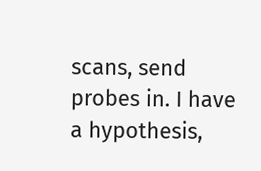scans, send probes in. I have a hypothesis,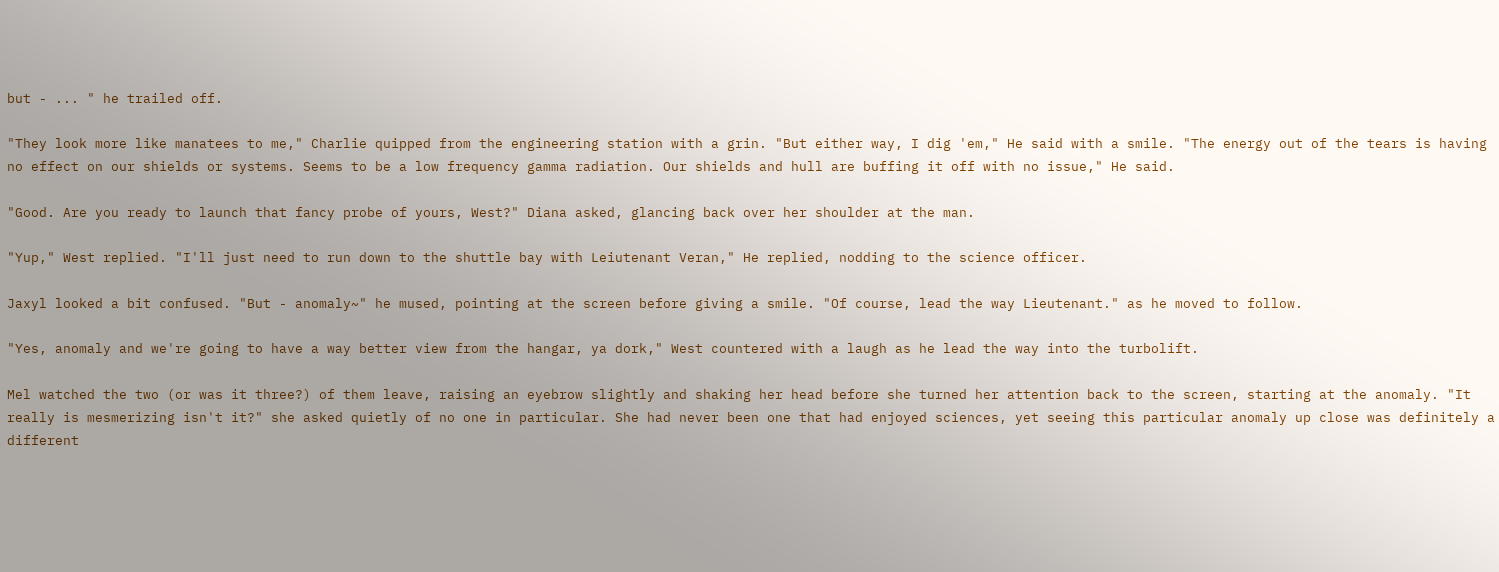but - ... " he trailed off.

"They look more like manatees to me," Charlie quipped from the engineering station with a grin. "But either way, I dig 'em," He said with a smile. "The energy out of the tears is having no effect on our shields or systems. Seems to be a low frequency gamma radiation. Our shields and hull are buffing it off with no issue," He said.

"Good. Are you ready to launch that fancy probe of yours, West?" Diana asked, glancing back over her shoulder at the man.

"Yup," West replied. "I'll just need to run down to the shuttle bay with Leiutenant Veran," He replied, nodding to the science officer.

Jaxyl looked a bit confused. "But - anomaly~" he mused, pointing at the screen before giving a smile. "Of course, lead the way Lieutenant." as he moved to follow.

"Yes, anomaly and we're going to have a way better view from the hangar, ya dork," West countered with a laugh as he lead the way into the turbolift.

Mel watched the two (or was it three?) of them leave, raising an eyebrow slightly and shaking her head before she turned her attention back to the screen, starting at the anomaly. "It really is mesmerizing isn't it?" she asked quietly of no one in particular. She had never been one that had enjoyed sciences, yet seeing this particular anomaly up close was definitely a different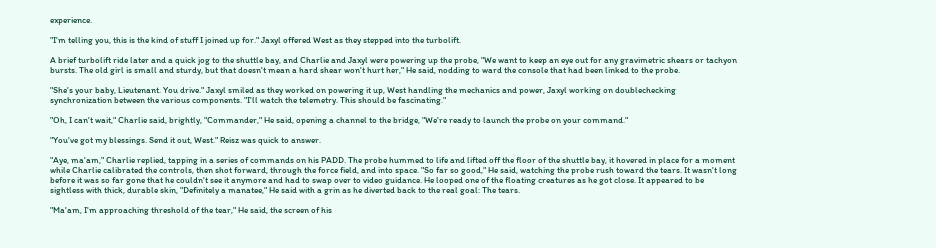experience.

"I'm telling you, this is the kind of stuff I joined up for." Jaxyl offered West as they stepped into the turbolift.

A brief turbolift ride later and a quick jog to the shuttle bay, and Charlie and Jaxyl were powering up the probe, "We want to keep an eye out for any gravimetric shears or tachyon bursts. The old girl is small and sturdy, but that doesn't mean a hard shear won't hurt her," He said, nodding to ward the console that had been linked to the probe.

"She's your baby, Lieutenant. You drive." Jaxyl smiled as they worked on powering it up, West handling the mechanics and power, Jaxyl working on doublechecking synchronization between the various components. "I'll watch the telemetry. This should be fascinating."

"Oh, I can't wait," Charlie said, brightly, "Commander," He said, opening a channel to the bridge, "We're ready to launch the probe on your command."

"You've got my blessings. Send it out, West." Reisz was quick to answer.

"Aye, ma'am," Charlie replied, tapping in a series of commands on his PADD. The probe hummed to life and lifted off the floor of the shuttle bay, it hovered in place for a moment while Charlie calibrated the controls, then shot forward, through the force field, and into space. "So far so good," He said, watching the probe rush toward the tears. It wasn't long before it was so far gone that he couldn't see it anymore and had to swap over to video guidance. He looped one of the floating creatures as he got close. It appeared to be sightless with thick, durable skin, "Definitely a manatee," He said with a grin as he diverted back to the real goal: The tears.

"Ma'am, I'm approaching threshold of the tear," He said, the screen of his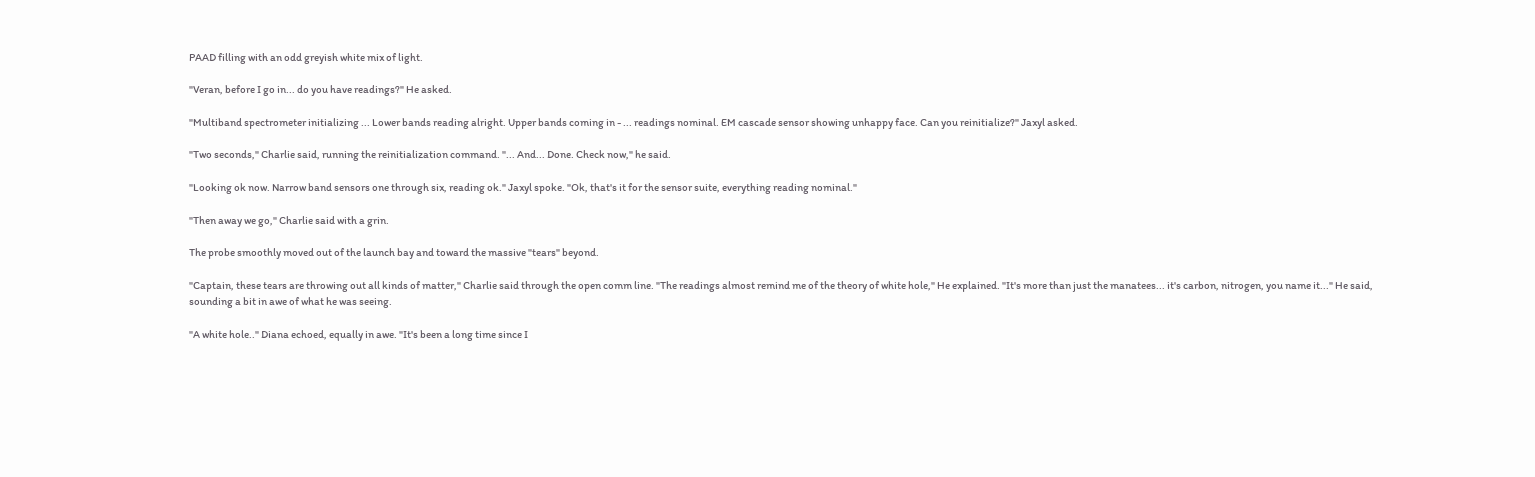PAAD filling with an odd greyish white mix of light.

"Veran, before I go in... do you have readings?" He asked.

"Multiband spectrometer initializing ... Lower bands reading alright. Upper bands coming in - ... readings nominal. EM cascade sensor showing unhappy face. Can you reinitialize?" Jaxyl asked.

"Two seconds," Charlie said, running the reinitialization command. "... And... Done. Check now," he said.

"Looking ok now. Narrow band sensors one through six, reading ok." Jaxyl spoke. "Ok, that's it for the sensor suite, everything reading nominal."

"Then away we go," Charlie said with a grin.

The probe smoothly moved out of the launch bay and toward the massive "tears" beyond.

"Captain, these tears are throwing out all kinds of matter," Charlie said through the open comm line. "The readings almost remind me of the theory of white hole," He explained. "It's more than just the manatees... it's carbon, nitrogen, you name it..." He said, sounding a bit in awe of what he was seeing.

"A white hole.." Diana echoed, equally in awe. "It's been a long time since I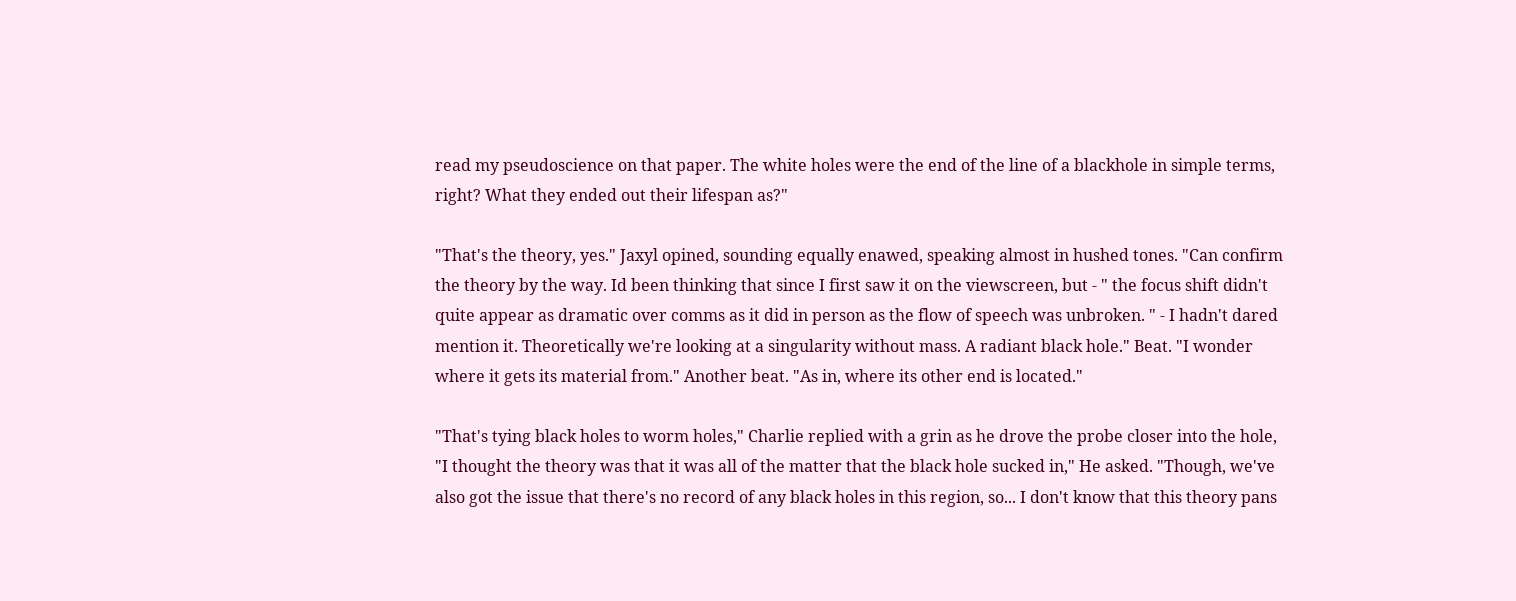read my pseudoscience on that paper. The white holes were the end of the line of a blackhole in simple terms, right? What they ended out their lifespan as?"

"That's the theory, yes." Jaxyl opined, sounding equally enawed, speaking almost in hushed tones. "Can confirm the theory by the way. Id been thinking that since I first saw it on the viewscreen, but - " the focus shift didn't quite appear as dramatic over comms as it did in person as the flow of speech was unbroken. " - I hadn't dared mention it. Theoretically we're looking at a singularity without mass. A radiant black hole." Beat. "I wonder where it gets its material from." Another beat. "As in, where its other end is located."

"That's tying black holes to worm holes," Charlie replied with a grin as he drove the probe closer into the hole, "I thought the theory was that it was all of the matter that the black hole sucked in," He asked. "Though, we've also got the issue that there's no record of any black holes in this region, so... I don't know that this theory pans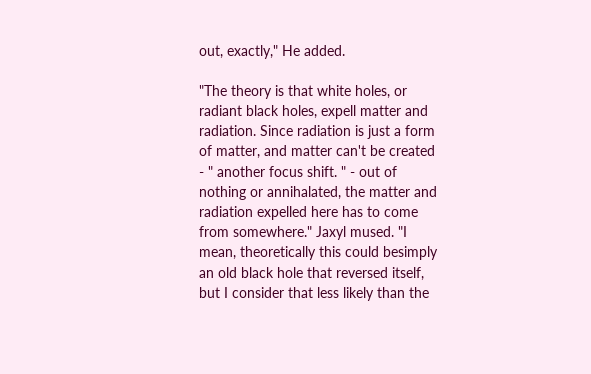out, exactly," He added.

"The theory is that white holes, or radiant black holes, expell matter and radiation. Since radiation is just a form of matter, and matter can't be created - " another focus shift. " - out of nothing or annihalated, the matter and radiation expelled here has to come from somewhere." Jaxyl mused. "I mean, theoretically this could besimply an old black hole that reversed itself, but I consider that less likely than the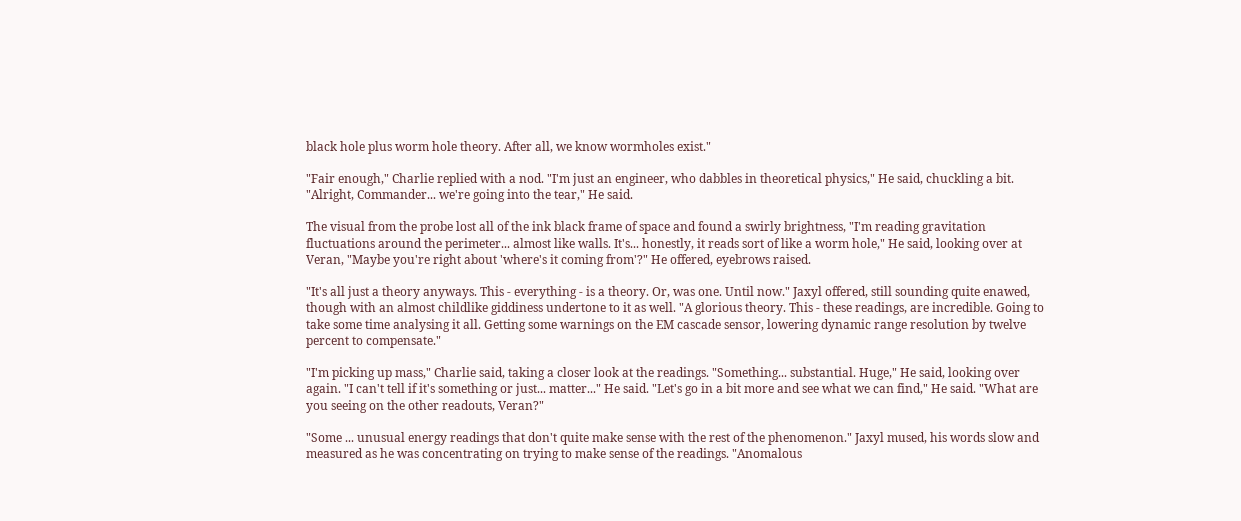black hole plus worm hole theory. After all, we know wormholes exist."

"Fair enough," Charlie replied with a nod. "I'm just an engineer, who dabbles in theoretical physics," He said, chuckling a bit. "Alright, Commander... we're going into the tear," He said.

The visual from the probe lost all of the ink black frame of space and found a swirly brightness, "I'm reading gravitation fluctuations around the perimeter... almost like walls. It's... honestly, it reads sort of like a worm hole," He said, looking over at Veran, "Maybe you're right about 'where's it coming from'?" He offered, eyebrows raised.

"It's all just a theory anyways. This - everything - is a theory. Or, was one. Until now." Jaxyl offered, still sounding quite enawed, though with an almost childlike giddiness undertone to it as well. "A glorious theory. This - these readings, are incredible. Going to take some time analysing it all. Getting some warnings on the EM cascade sensor, lowering dynamic range resolution by twelve percent to compensate."

"I'm picking up mass," Charlie said, taking a closer look at the readings. "Something... substantial. Huge," He said, looking over again. "I can't tell if it's something or just... matter..." He said. "Let's go in a bit more and see what we can find," He said. "What are you seeing on the other readouts, Veran?"

"Some ... unusual energy readings that don't quite make sense with the rest of the phenomenon." Jaxyl mused, his words slow and measured as he was concentrating on trying to make sense of the readings. "Anomalous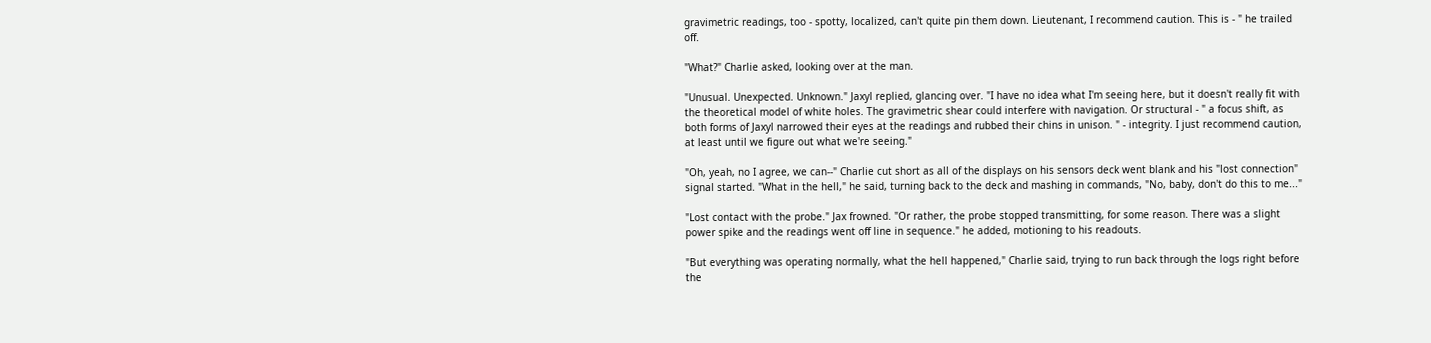gravimetric readings, too - spotty, localized, can't quite pin them down. Lieutenant, I recommend caution. This is - " he trailed off.

"What?" Charlie asked, looking over at the man.

"Unusual. Unexpected. Unknown." Jaxyl replied, glancing over. "I have no idea what I'm seeing here, but it doesn't really fit with the theoretical model of white holes. The gravimetric shear could interfere with navigation. Or structural - " a focus shift, as both forms of Jaxyl narrowed their eyes at the readings and rubbed their chins in unison. " - integrity. I just recommend caution, at least until we figure out what we're seeing."

"Oh, yeah, no I agree, we can--" Charlie cut short as all of the displays on his sensors deck went blank and his "lost connection" signal started. "What in the hell," he said, turning back to the deck and mashing in commands, "No, baby, don't do this to me..."

"Lost contact with the probe." Jax frowned. "Or rather, the probe stopped transmitting, for some reason. There was a slight power spike and the readings went off line in sequence." he added, motioning to his readouts.

"But everything was operating normally, what the hell happened," Charlie said, trying to run back through the logs right before the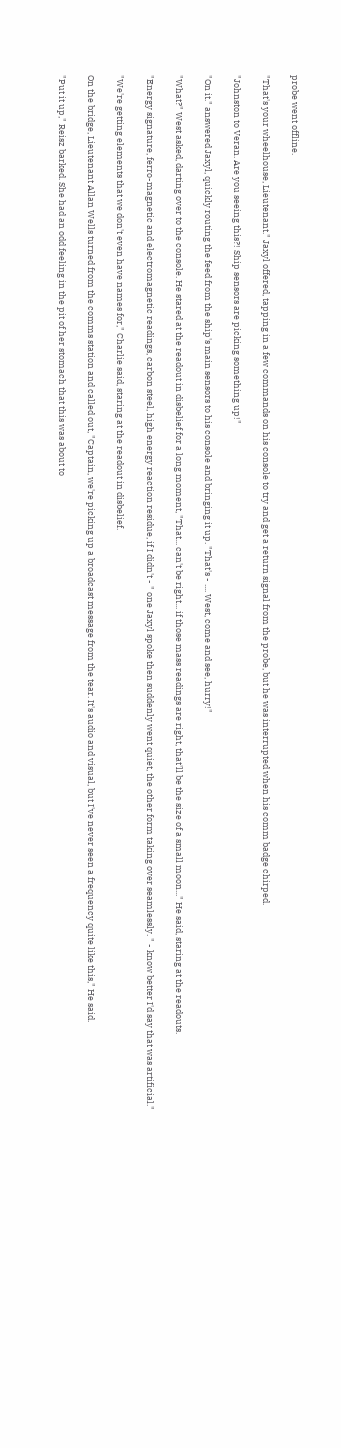probe went offline.

"That's your wheelhouse, Lieutenant." Jaxyl offered, tapping in a few commands on his console to try and get a return signal from the probe, but he was interrupted when his comm badge chirped.

"Johnston to Veran. Are you seeing this?! Ship sensors are picking something up!"

"On it." answered Jaxyl, quickly routing the feed from the ship's main sensors to his console and bringing it up. "That's - .... West, come and see, hurry!"

"What?" West asked, darting over to the console. He stared at the readout in disbelief for a long moment, "That... can't be right... if those mass readings are right, that'll be the size of a small moon..." He said, staring at the readouts.

"Energy signature, ferro-magnetic and electromagnetic readings, carbon steel, high energy reaction residue, if I didn't - " one Jaxyl spoke then suddenly went quiet, the other form taking over seamlessly. " - know better I'd say that was artificial."

"We're getting elements that we don't even have names for," Charlie said, staring at the readout in disbelief.

On the bridge, Lieutenant Allan Wells turned from the comms station and called out, "Captain, we're picking up a broadcast message from the tear. It's audio and visual, but I've never seen a frequency quite like this," He said.

"Put it up," Reisz barked. She had an odd feeling in the pit of her stomach that this was about to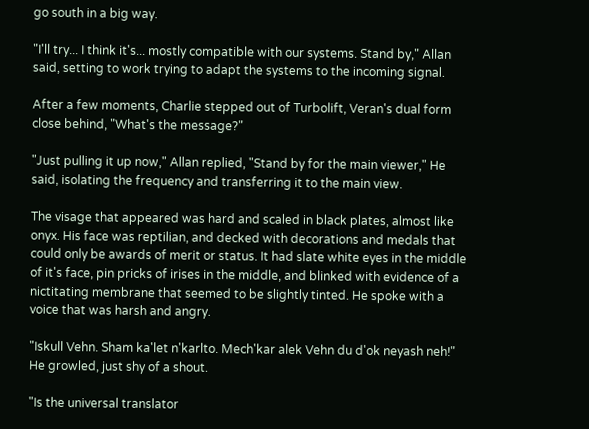go south in a big way.

"I'll try... I think it's... mostly compatible with our systems. Stand by," Allan said, setting to work trying to adapt the systems to the incoming signal.

After a few moments, Charlie stepped out of Turbolift, Veran's dual form close behind, "What's the message?"

"Just pulling it up now," Allan replied, "Stand by for the main viewer," He said, isolating the frequency and transferring it to the main view.

The visage that appeared was hard and scaled in black plates, almost like onyx. His face was reptilian, and decked with decorations and medals that could only be awards of merit or status. It had slate white eyes in the middle of it's face, pin pricks of irises in the middle, and blinked with evidence of a nictitating membrane that seemed to be slightly tinted. He spoke with a voice that was harsh and angry.

"Iskull Vehn. Sham ka'let n'karlto. Mech'kar alek Vehn du d'ok neyash neh!" He growled, just shy of a shout.

"Is the universal translator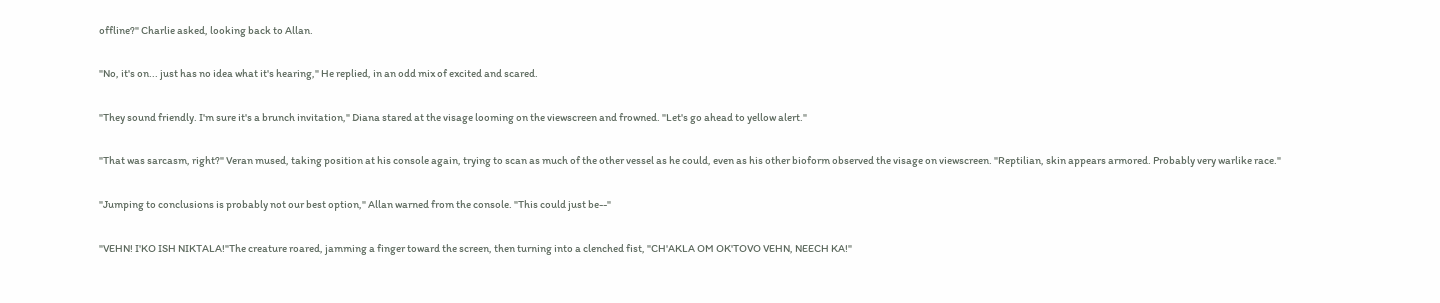offline?" Charlie asked, looking back to Allan.

"No, it's on... just has no idea what it's hearing," He replied, in an odd mix of excited and scared.

"They sound friendly. I'm sure it's a brunch invitation," Diana stared at the visage looming on the viewscreen and frowned. "Let's go ahead to yellow alert."

"That was sarcasm, right?" Veran mused, taking position at his console again, trying to scan as much of the other vessel as he could, even as his other bioform observed the visage on viewscreen. "Reptilian, skin appears armored. Probably very warlike race."

"Jumping to conclusions is probably not our best option," Allan warned from the console. "This could just be--"

"VEHN! I'KO ISH NIKTALA!"The creature roared, jamming a finger toward the screen, then turning into a clenched fist, "CH'AKLA OM OK'TOVO VEHN, NEECH KA!"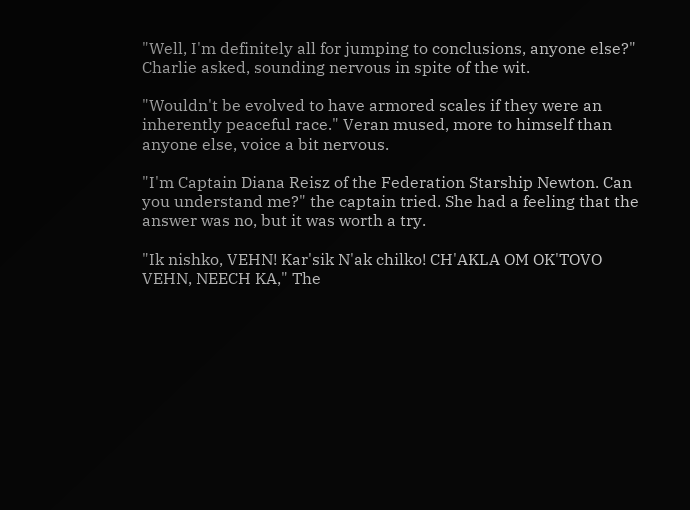"Well, I'm definitely all for jumping to conclusions, anyone else?" Charlie asked, sounding nervous in spite of the wit.

"Wouldn't be evolved to have armored scales if they were an inherently peaceful race." Veran mused, more to himself than anyone else, voice a bit nervous.

"I'm Captain Diana Reisz of the Federation Starship Newton. Can you understand me?" the captain tried. She had a feeling that the answer was no, but it was worth a try.

"Ik nishko, VEHN! Kar'sik N'ak chilko! CH'AKLA OM OK'TOVO VEHN, NEECH KA," The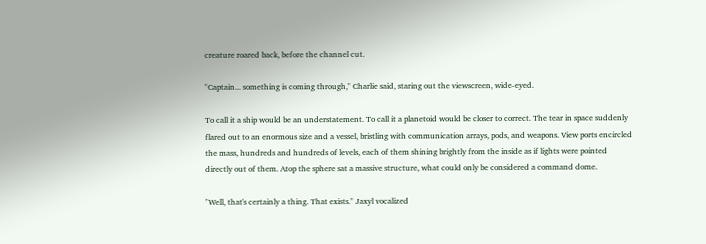creature roared back, before the channel cut.

"Captain... something is coming through," Charlie said, staring out the viewscreen, wide-eyed.

To call it a ship would be an understatement. To call it a planetoid would be closer to correct. The tear in space suddenly flared out to an enormous size and a vessel, bristling with communication arrays, pods, and weapons. View ports encircled the mass, hundreds and hundreds of levels, each of them shining brightly from the inside as if lights were pointed directly out of them. Atop the sphere sat a massive structure, what could only be considered a command dome.

"Well, that's certainly a thing. That exists." Jaxyl vocalized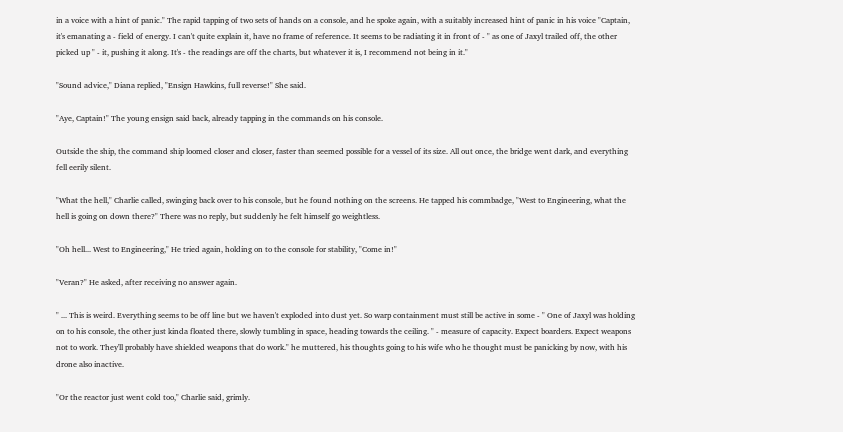in a voice with a hint of panic." The rapid tapping of two sets of hands on a console, and he spoke again, with a suitably increased hint of panic in his voice "Captain, it's emanating a - field of energy. I can't quite explain it, have no frame of reference. It seems to be radiating it in front of - " as one of Jaxyl trailed off, the other picked up " - it, pushing it along. It's - the readings are off the charts, but whatever it is, I recommend not being in it."

"Sound advice," Diana replied, "Ensign Hawkins, full reverse!" She said.

"Aye, Captain!" The young ensign said back, already tapping in the commands on his console.

Outside the ship, the command ship loomed closer and closer, faster than seemed possible for a vessel of its size. All out once, the bridge went dark, and everything fell eerily silent.

"What the hell," Charlie called, swinging back over to his console, but he found nothing on the screens. He tapped his commbadge, "West to Engineering, what the hell is going on down there?" There was no reply, but suddenly he felt himself go weightless.

"Oh hell... West to Engineering," He tried again, holding on to the console for stability, "Come in!"

"Veran?" He asked, after receiving no answer again.

" ... This is weird. Everything seems to be off line but we haven't exploded into dust yet. So warp containment must still be active in some - " One of Jaxyl was holding on to his console, the other just kinda floated there, slowly tumbling in space, heading towards the ceiling. " - measure of capacity. Expect boarders. Expect weapons not to work. They'll probably have shielded weapons that do work." he muttered, his thoughts going to his wife who he thought must be panicking by now, with his drone also inactive.

"Or the reactor just went cold too," Charlie said, grimly.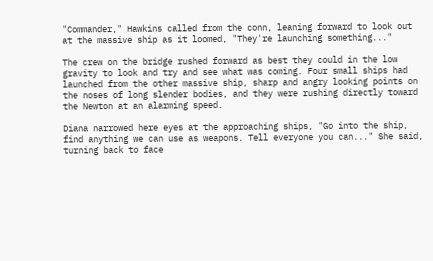"Commander," Hawkins called from the conn, leaning forward to look out at the massive ship as it loomed, "They're launching something..."

The crew on the bridge rushed forward as best they could in the low gravity to look and try and see what was coming. Four small ships had launched from the other massive ship, sharp and angry looking points on the noses of long slender bodies, and they were rushing directly toward the Newton at an alarming speed.

Diana narrowed here eyes at the approaching ships, "Go into the ship, find anything we can use as weapons. Tell everyone you can..." She said, turning back to face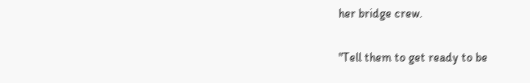her bridge crew.

"Tell them to get ready to be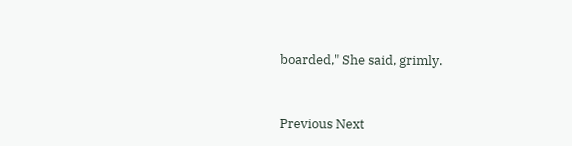boarded," She said, grimly.


Previous Next